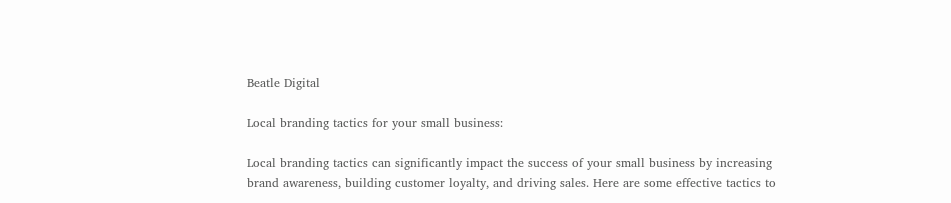Beatle Digital

Local branding tactics for your small business:

Local branding tactics can significantly impact the success of your small business by increasing brand awareness, building customer loyalty, and driving sales. Here are some effective tactics to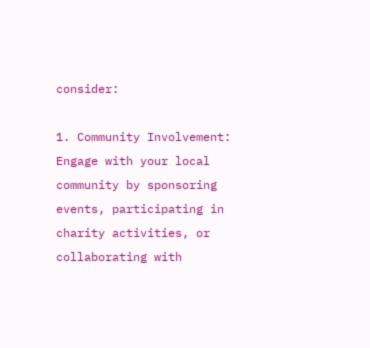consider:

1. Community Involvement: Engage with your local community by sponsoring events, participating in charity activities, or collaborating with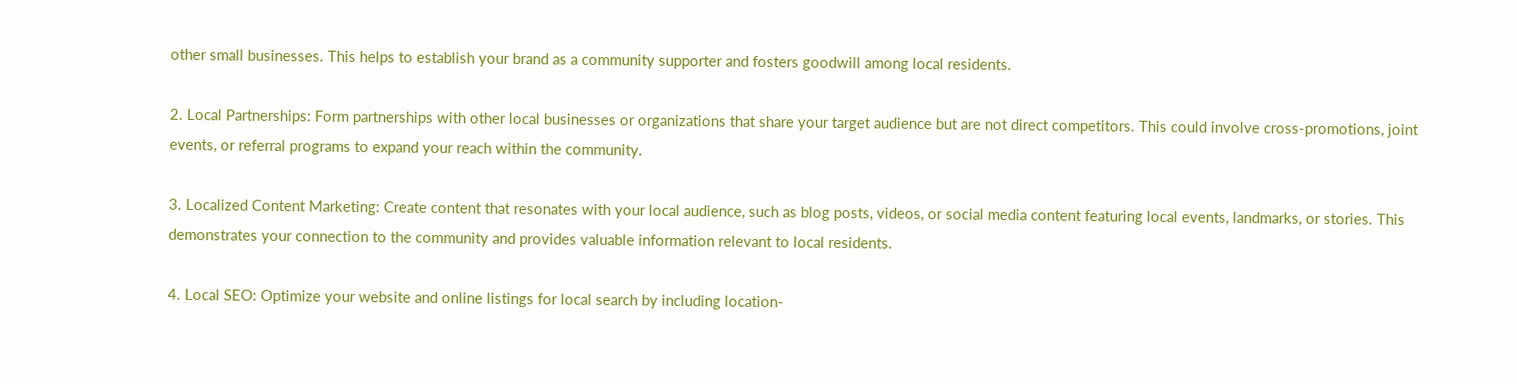other small businesses. This helps to establish your brand as a community supporter and fosters goodwill among local residents.

2. Local Partnerships: Form partnerships with other local businesses or organizations that share your target audience but are not direct competitors. This could involve cross-promotions, joint events, or referral programs to expand your reach within the community.

3. Localized Content Marketing: Create content that resonates with your local audience, such as blog posts, videos, or social media content featuring local events, landmarks, or stories. This demonstrates your connection to the community and provides valuable information relevant to local residents.

4. Local SEO: Optimize your website and online listings for local search by including location-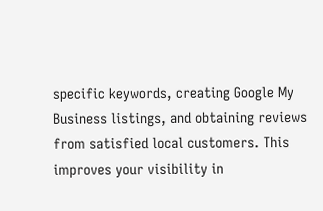specific keywords, creating Google My Business listings, and obtaining reviews from satisfied local customers. This improves your visibility in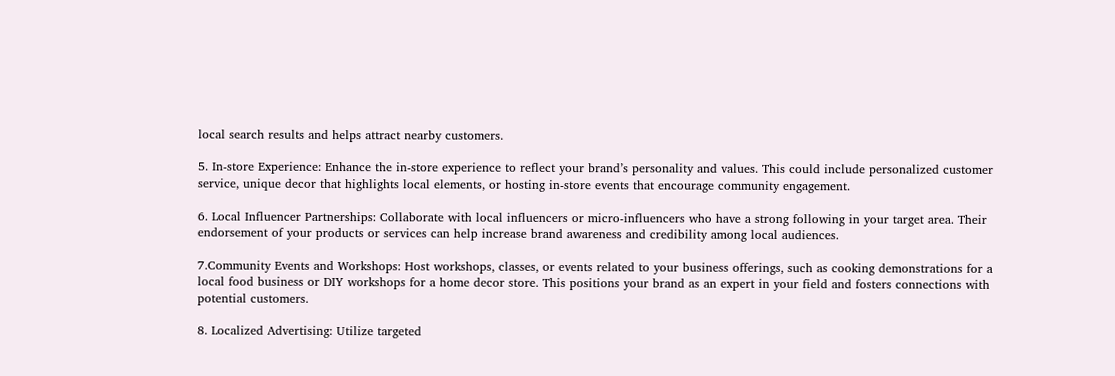local search results and helps attract nearby customers.

5. In-store Experience: Enhance the in-store experience to reflect your brand’s personality and values. This could include personalized customer service, unique decor that highlights local elements, or hosting in-store events that encourage community engagement.

6. Local Influencer Partnerships: Collaborate with local influencers or micro-influencers who have a strong following in your target area. Their endorsement of your products or services can help increase brand awareness and credibility among local audiences.

7.Community Events and Workshops: Host workshops, classes, or events related to your business offerings, such as cooking demonstrations for a local food business or DIY workshops for a home decor store. This positions your brand as an expert in your field and fosters connections with potential customers.

8. Localized Advertising: Utilize targeted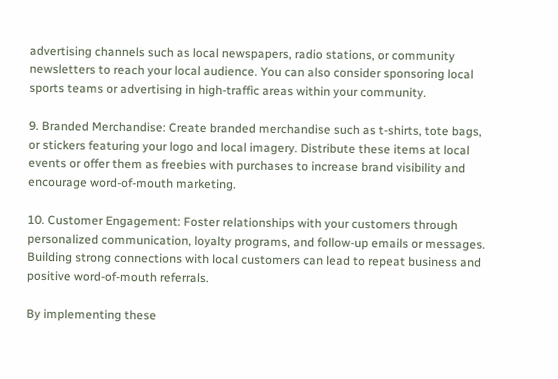advertising channels such as local newspapers, radio stations, or community newsletters to reach your local audience. You can also consider sponsoring local sports teams or advertising in high-traffic areas within your community.

9. Branded Merchandise: Create branded merchandise such as t-shirts, tote bags, or stickers featuring your logo and local imagery. Distribute these items at local events or offer them as freebies with purchases to increase brand visibility and encourage word-of-mouth marketing.

10. Customer Engagement: Foster relationships with your customers through personalized communication, loyalty programs, and follow-up emails or messages. Building strong connections with local customers can lead to repeat business and positive word-of-mouth referrals.

By implementing these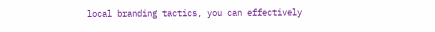local branding tactics, you can effectively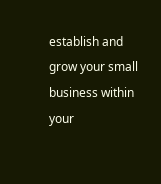establish and grow your small business within your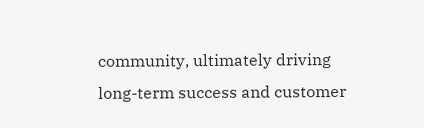community, ultimately driving long-term success and customer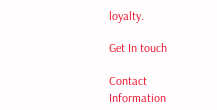loyalty.

Get In touch

Contact Information